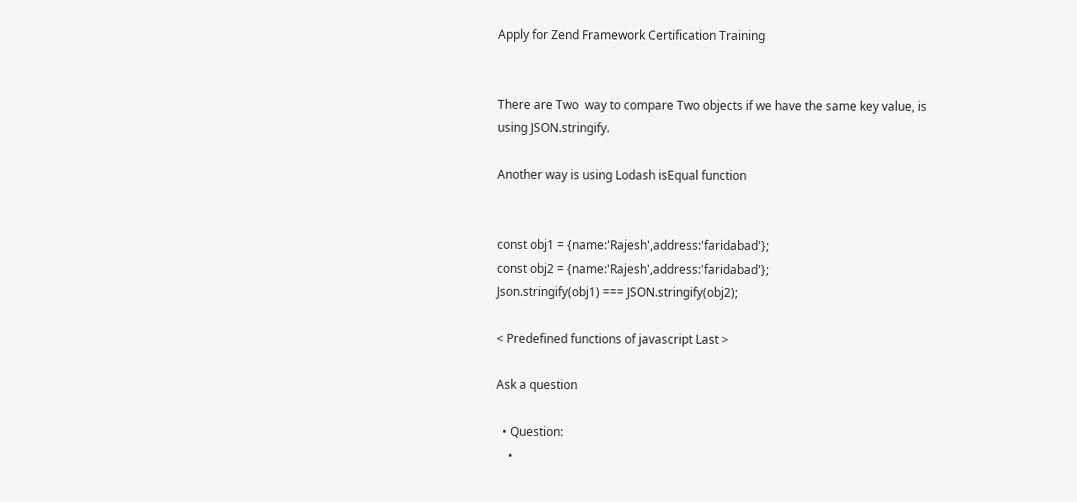Apply for Zend Framework Certification Training


There are Two  way to compare Two objects if we have the same key value, is using JSON.stringify.

Another way is using Lodash isEqual function


const obj1 = {name:'Rajesh',address:'faridabad'};
const obj2 = {name:'Rajesh',address:'faridabad'};
Json.stringify(obj1) === JSON.stringify(obj2);

< Predefined functions of javascript Last >

Ask a question

  • Question:
    •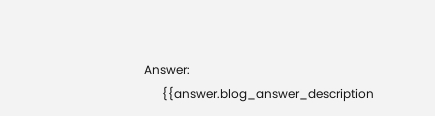Answer:
      {{answer.blog_answer_description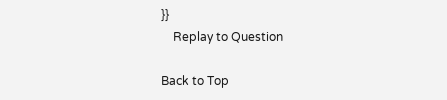}}
    Replay to Question

Back to Top